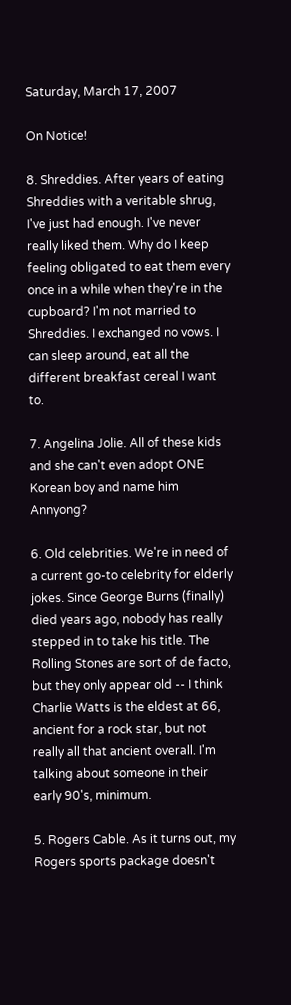Saturday, March 17, 2007

On Notice!

8. Shreddies. After years of eating Shreddies with a veritable shrug, I've just had enough. I've never really liked them. Why do I keep feeling obligated to eat them every once in a while when they're in the cupboard? I'm not married to Shreddies. I exchanged no vows. I can sleep around, eat all the different breakfast cereal I want to.

7. Angelina Jolie. All of these kids and she can't even adopt ONE Korean boy and name him Annyong?

6. Old celebrities. We're in need of a current go-to celebrity for elderly jokes. Since George Burns (finally) died years ago, nobody has really stepped in to take his title. The Rolling Stones are sort of de facto, but they only appear old -- I think Charlie Watts is the eldest at 66, ancient for a rock star, but not really all that ancient overall. I'm talking about someone in their early 90's, minimum.

5. Rogers Cable. As it turns out, my Rogers sports package doesn't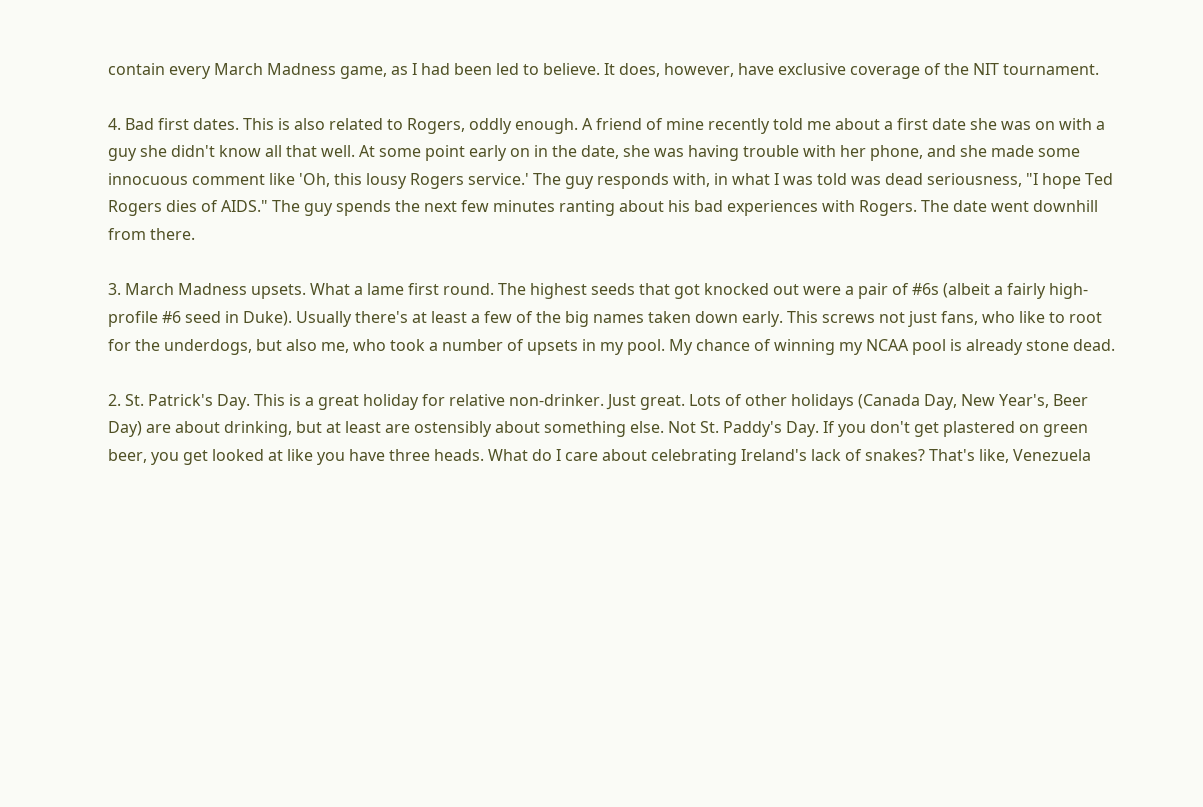contain every March Madness game, as I had been led to believe. It does, however, have exclusive coverage of the NIT tournament.

4. Bad first dates. This is also related to Rogers, oddly enough. A friend of mine recently told me about a first date she was on with a guy she didn't know all that well. At some point early on in the date, she was having trouble with her phone, and she made some innocuous comment like 'Oh, this lousy Rogers service.' The guy responds with, in what I was told was dead seriousness, "I hope Ted Rogers dies of AIDS." The guy spends the next few minutes ranting about his bad experiences with Rogers. The date went downhill from there.

3. March Madness upsets. What a lame first round. The highest seeds that got knocked out were a pair of #6s (albeit a fairly high-profile #6 seed in Duke). Usually there's at least a few of the big names taken down early. This screws not just fans, who like to root for the underdogs, but also me, who took a number of upsets in my pool. My chance of winning my NCAA pool is already stone dead.

2. St. Patrick's Day. This is a great holiday for relative non-drinker. Just great. Lots of other holidays (Canada Day, New Year's, Beer Day) are about drinking, but at least are ostensibly about something else. Not St. Paddy's Day. If you don't get plastered on green beer, you get looked at like you have three heads. What do I care about celebrating Ireland's lack of snakes? That's like, Venezuela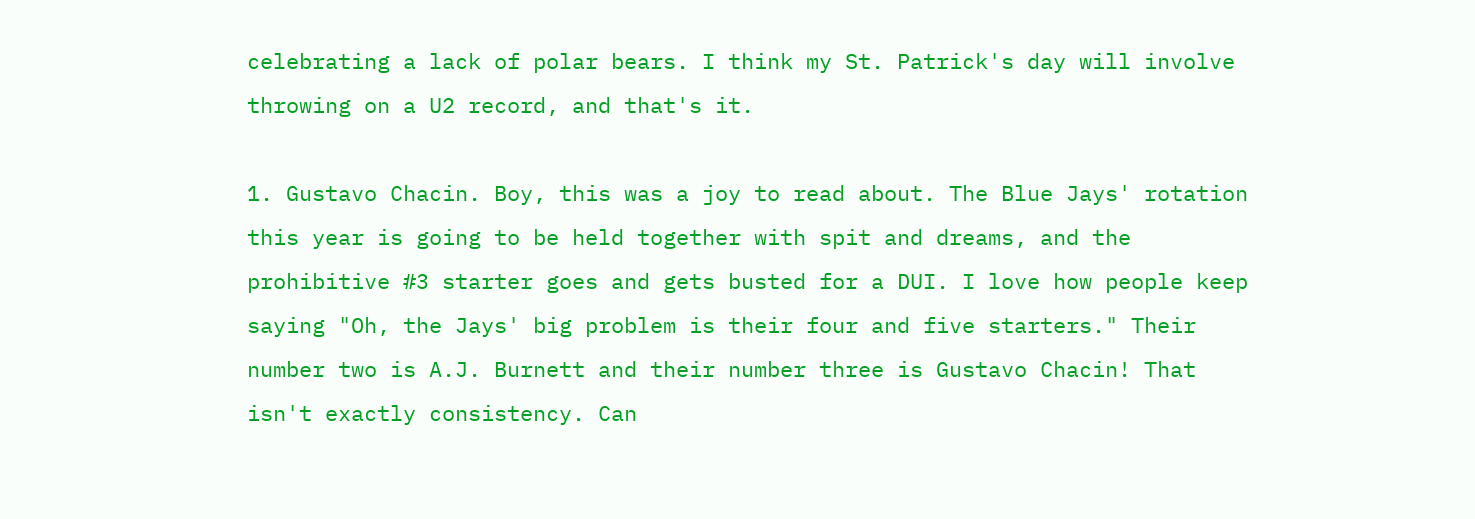celebrating a lack of polar bears. I think my St. Patrick's day will involve throwing on a U2 record, and that's it.

1. Gustavo Chacin. Boy, this was a joy to read about. The Blue Jays' rotation this year is going to be held together with spit and dreams, and the prohibitive #3 starter goes and gets busted for a DUI. I love how people keep saying "Oh, the Jays' big problem is their four and five starters." Their number two is A.J. Burnett and their number three is Gustavo Chacin! That isn't exactly consistency. Can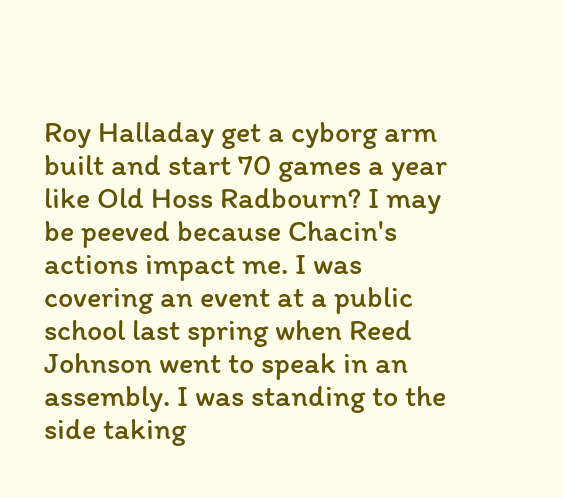Roy Halladay get a cyborg arm built and start 70 games a year like Old Hoss Radbourn? I may be peeved because Chacin's actions impact me. I was covering an event at a public school last spring when Reed Johnson went to speak in an assembly. I was standing to the side taking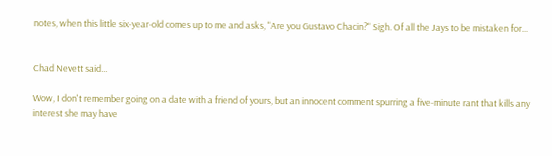notes, when this little six-year-old comes up to me and asks, "Are you Gustavo Chacin?" Sigh. Of all the Jays to be mistaken for...


Chad Nevett said...

Wow, I don't remember going on a date with a friend of yours, but an innocent comment spurring a five-minute rant that kills any interest she may have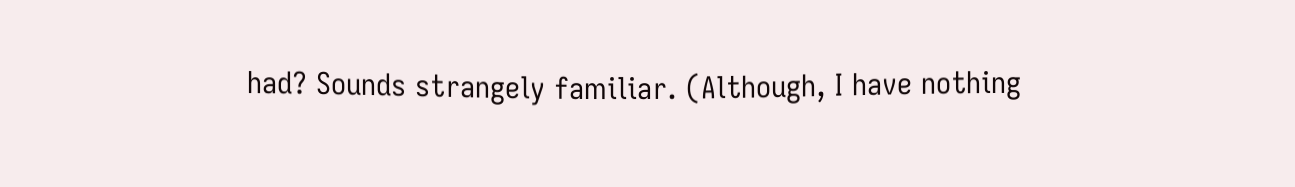had? Sounds strangely familiar. (Although, I have nothing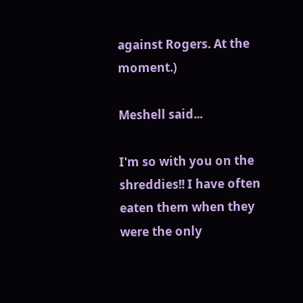against Rogers. At the moment.)

Meshell said...

I'm so with you on the shreddies!! I have often eaten them when they were the only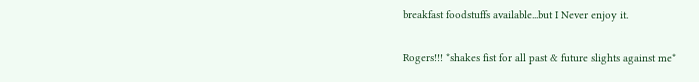breakfast foodstuffs available...but I Never enjoy it.

Rogers!!! *shakes fist for all past & future slights against me*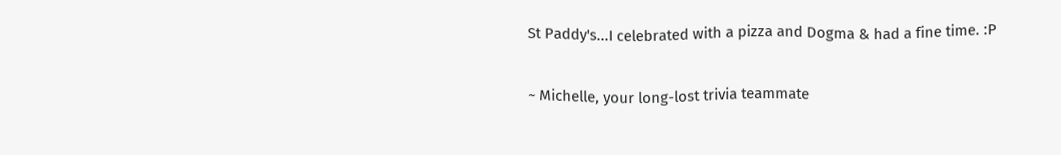St Paddy's...I celebrated with a pizza and Dogma & had a fine time. :P

~ Michelle, your long-lost trivia teammate